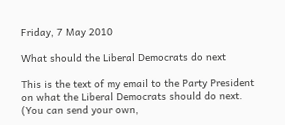Friday, 7 May 2010

What should the Liberal Democrats do next

This is the text of my email to the Party President on what the Liberal Democrats should do next. (You can send your own,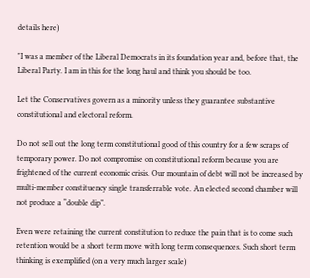details here)

"I was a member of the Liberal Democrats in its foundation year and, before that, the Liberal Party. I am in this for the long haul and think you should be too.

Let the Conservatives govern as a minority unless they guarantee substantive constitutional and electoral reform.

Do not sell out the long term constitutional good of this country for a few scraps of temporary power. Do not compromise on constitutional reform because you are frightened of the current economic crisis. Our mountain of debt will not be increased by multi-member constituency single transferrable vote. An elected second chamber will not produce a “double dip”.

Even were retaining the current constitution to reduce the pain that is to come such retention would be a short term move with long term consequences. Such short term thinking is exemplified (on a very much larger scale)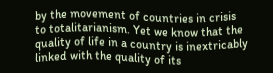by the movement of countries in crisis to totalitarianism. Yet we know that the quality of life in a country is inextricably linked with the quality of its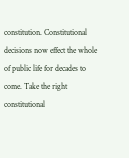constitution. Constitutional decisions now effect the whole of public life for decades to come. Take the right constitutional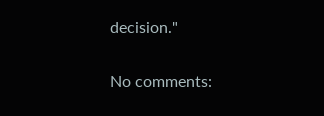decision."

No comments: